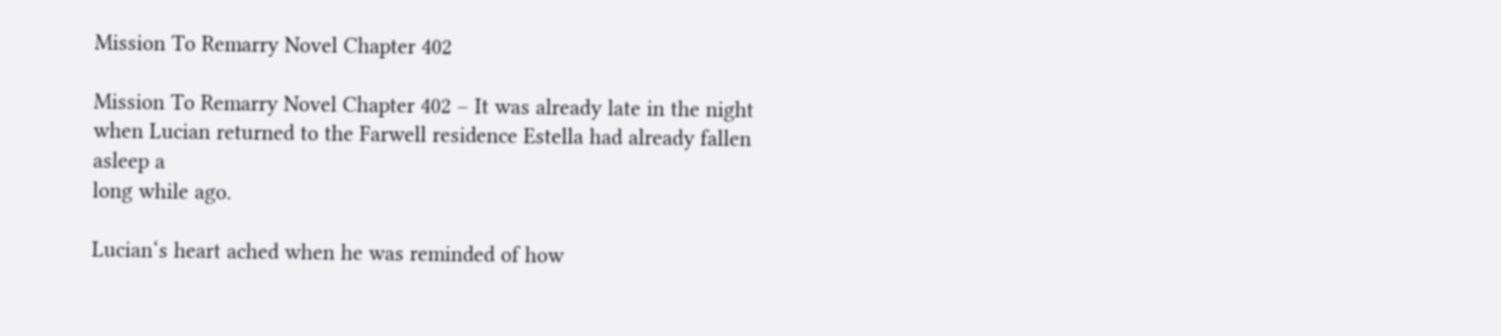Mission To Remarry Novel Chapter 402

Mission To Remarry Novel Chapter 402 – It was already late in the night when Lucian returned to the Farwell residence Estella had already fallen asleep a
long while ago.

Lucian‘s heart ached when he was reminded of how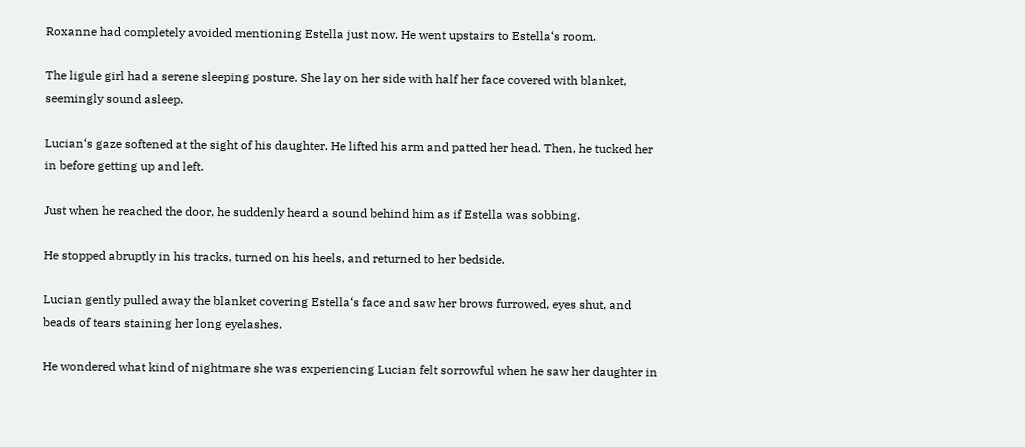Roxanne had completely avoided mentioning Estella just now. He went upstairs to Estella‘s room.

The ligule girl had a serene sleeping posture. She lay on her side with half her face covered with blanket, seemingly sound asleep.

Lucian‘s gaze softened at the sight of his daughter. He lifted his arm and patted her head. Then, he tucked her in before getting up and left.

Just when he reached the door, he suddenly heard a sound behind him as if Estella was sobbing.

He stopped abruptly in his tracks, turned on his heels, and returned to her bedside.

Lucian gently pulled away the blanket covering Estella‘s face and saw her brows furrowed, eyes shut, and beads of tears staining her long eyelashes.

He wondered what kind of nightmare she was experiencing Lucian felt sorrowful when he saw her daughter in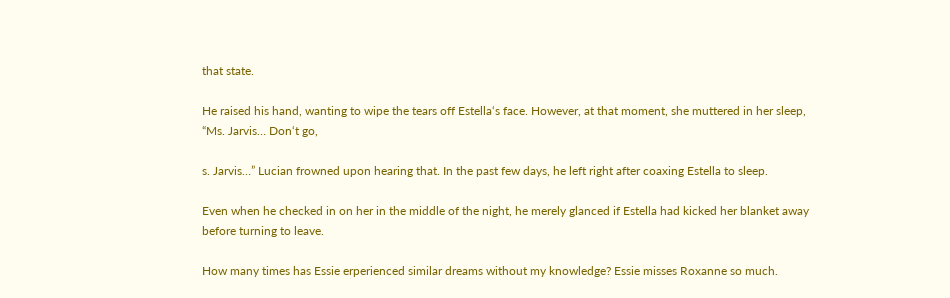that state.

He raised his hand, wanting to wipe the tears off Estella‘s face. However, at that moment, she muttered in her sleep, “Ms. Jarvis… Don‘t go,

s. Jarvis…” Lucian frowned upon hearing that. In the past few days, he left right after coaxing Estella to sleep.

Even when he checked in on her in the middle of the night, he merely glanced if Estella had kicked her blanket away before turning to leave.

How many times has Essie erperienced similar dreams without my knowledge? Essie misses Roxanne so much.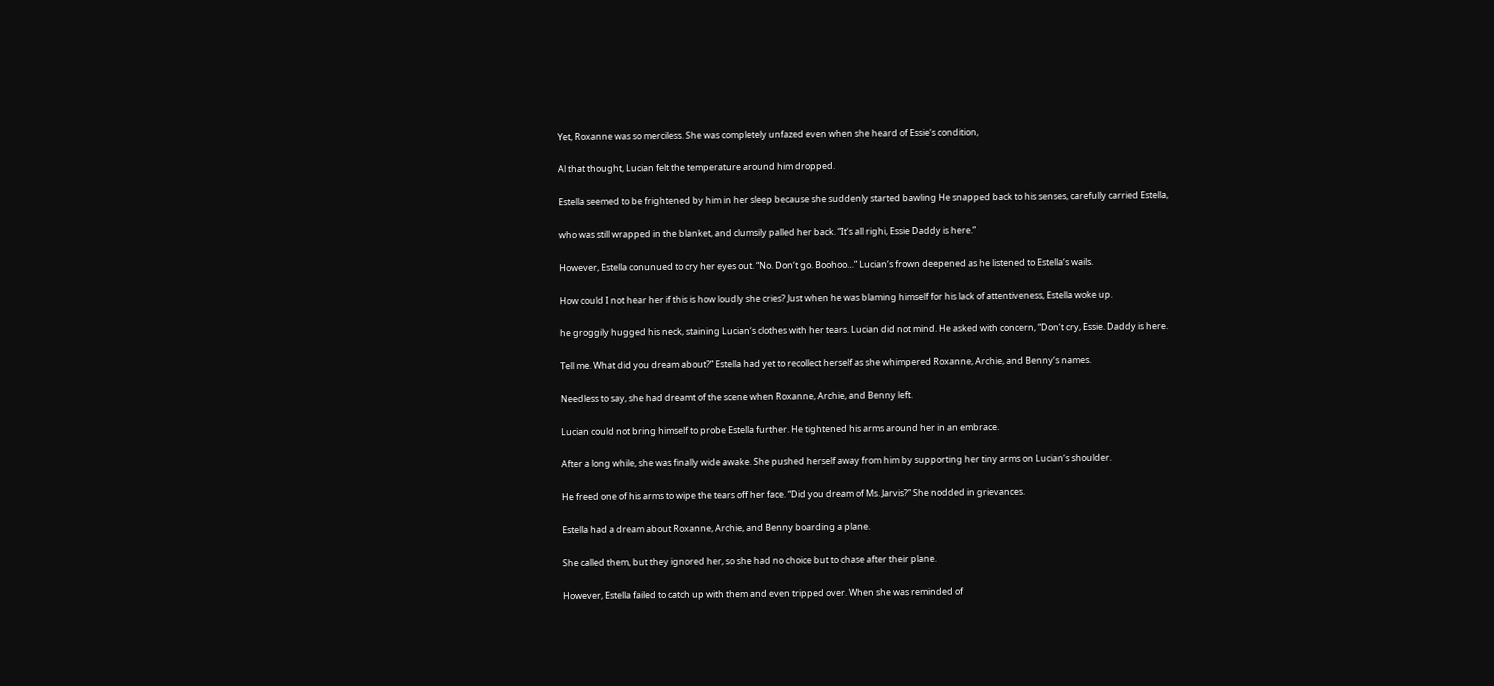Yet, Roxanne was so merciless. She was completely unfazed even when she heard of Essie‘s condition,

Al that thought, Lucian felt the temperature around him dropped.

Estella seemed to be frightened by him in her sleep because she suddenly started bawling He snapped back to his senses, carefully carried Estella,

who was still wrapped in the blanket, and clumsily palled her back. “It‘s all righi, Essie Daddy is here.”

However, Estella conunued to cry her eyes out. “No. Don‘t go. Boohoo…” Lucian‘s frown deepened as he listened to Estella‘s wails.

How could I not hear her if this is how loudly she cries? Just when he was blaming himself for his lack of attentiveness, Estella woke up.

he groggily hugged his neck, staining Lucian‘s clothes with her tears. Lucian did not mind. He asked with concern, “Don‘t cry, Essie. Daddy is here.

Tell me. What did you dream about?” Estella had yet to recollect herself as she whimpered Roxanne, Archie, and Benny‘s names.

Needless to say, she had dreamt of the scene when Roxanne, Archie, and Benny left.

Lucian could not bring himself to probe Estella further. He tightened his arms around her in an embrace.

After a long while, she was finally wide awake. She pushed herself away from him by supporting her tiny arms on Lucian‘s shoulder.

He freed one of his arms to wipe the tears off her face. “Did you dream of Ms. Jarvis?” She nodded in grievances.

Estella had a dream about Roxanne, Archie, and Benny boarding a plane.

She called them, but they ignored her, so she had no choice but to chase after their plane.

However, Estella failed to catch up with them and even tripped over. When she was reminded of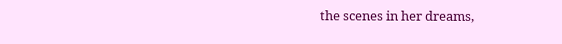the scenes in her dreams,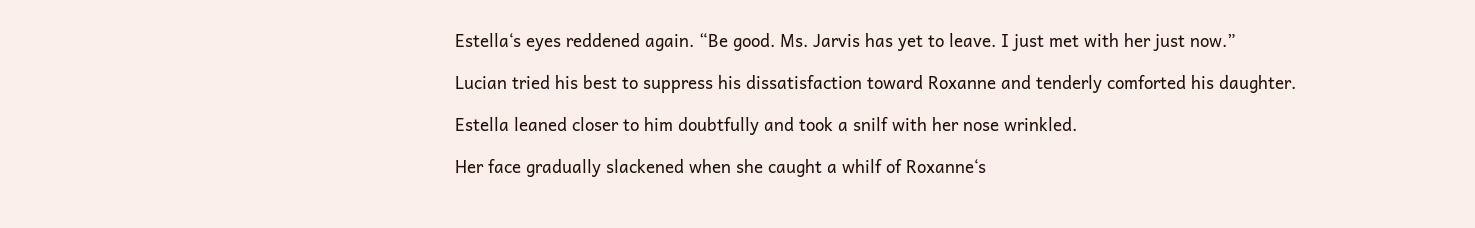Estella‘s eyes reddened again. “Be good. Ms. Jarvis has yet to leave. I just met with her just now.”

Lucian tried his best to suppress his dissatisfaction toward Roxanne and tenderly comforted his daughter.

Estella leaned closer to him doubtfully and took a snilf with her nose wrinkled.

Her face gradually slackened when she caught a whilf of Roxanne‘s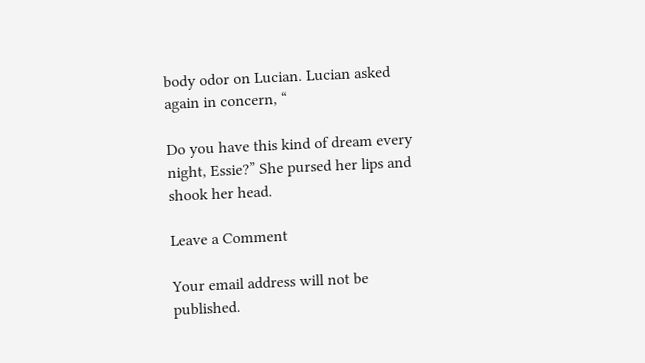body odor on Lucian. Lucian asked again in concern, “

Do you have this kind of dream every night, Essie?” She pursed her lips and shook her head.

Leave a Comment

Your email address will not be published.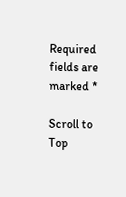Required fields are marked *

Scroll to Top